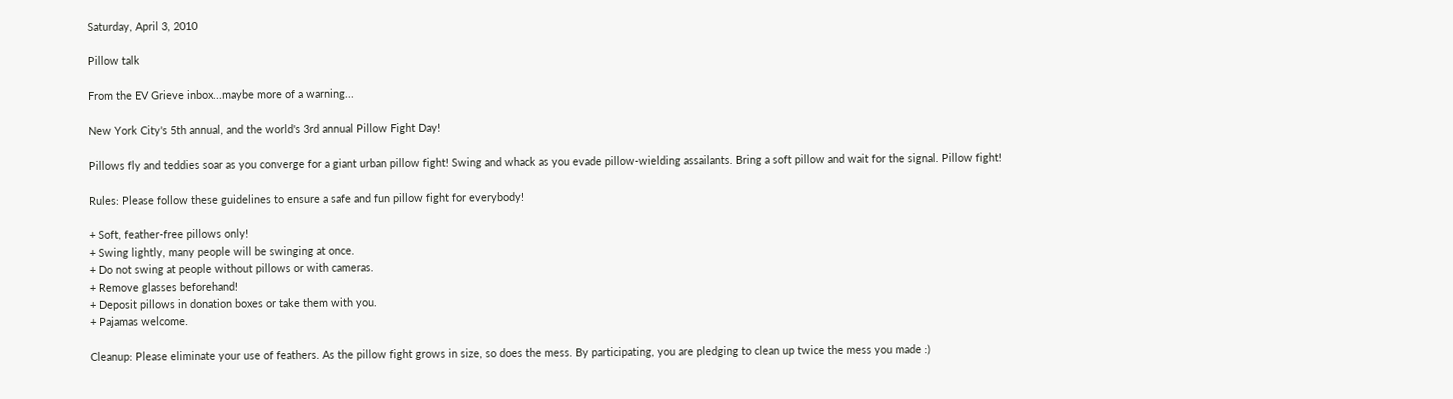Saturday, April 3, 2010

Pillow talk

From the EV Grieve inbox...maybe more of a warning...

New York City's 5th annual, and the world's 3rd annual Pillow Fight Day!

Pillows fly and teddies soar as you converge for a giant urban pillow fight! Swing and whack as you evade pillow-wielding assailants. Bring a soft pillow and wait for the signal. Pillow fight!

Rules: Please follow these guidelines to ensure a safe and fun pillow fight for everybody!

+ Soft, feather-free pillows only!
+ Swing lightly, many people will be swinging at once.
+ Do not swing at people without pillows or with cameras.
+ Remove glasses beforehand!
+ Deposit pillows in donation boxes or take them with you.
+ Pajamas welcome.

Cleanup: Please eliminate your use of feathers. As the pillow fight grows in size, so does the mess. By participating, you are pledging to clean up twice the mess you made :)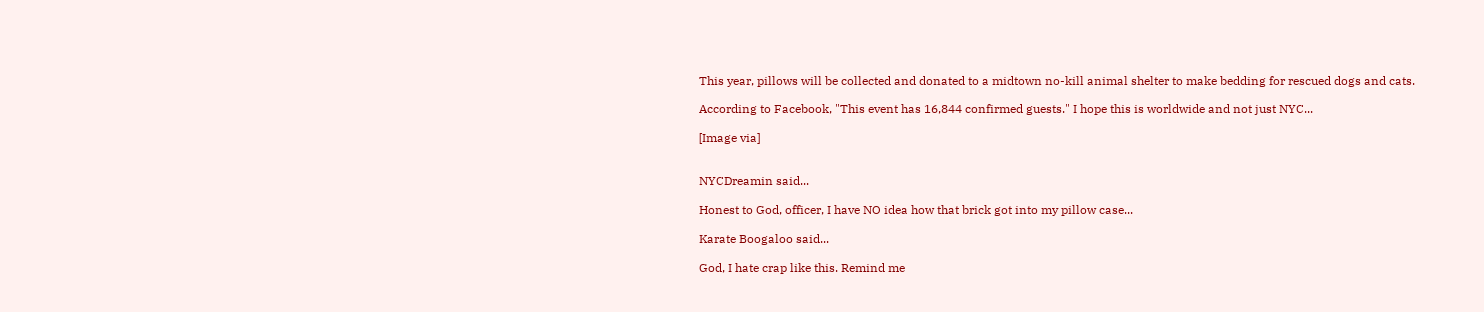This year, pillows will be collected and donated to a midtown no-kill animal shelter to make bedding for rescued dogs and cats.

According to Facebook, "This event has 16,844 confirmed guests." I hope this is worldwide and not just NYC...

[Image via]


NYCDreamin said...

Honest to God, officer, I have NO idea how that brick got into my pillow case...

Karate Boogaloo said...

God, I hate crap like this. Remind me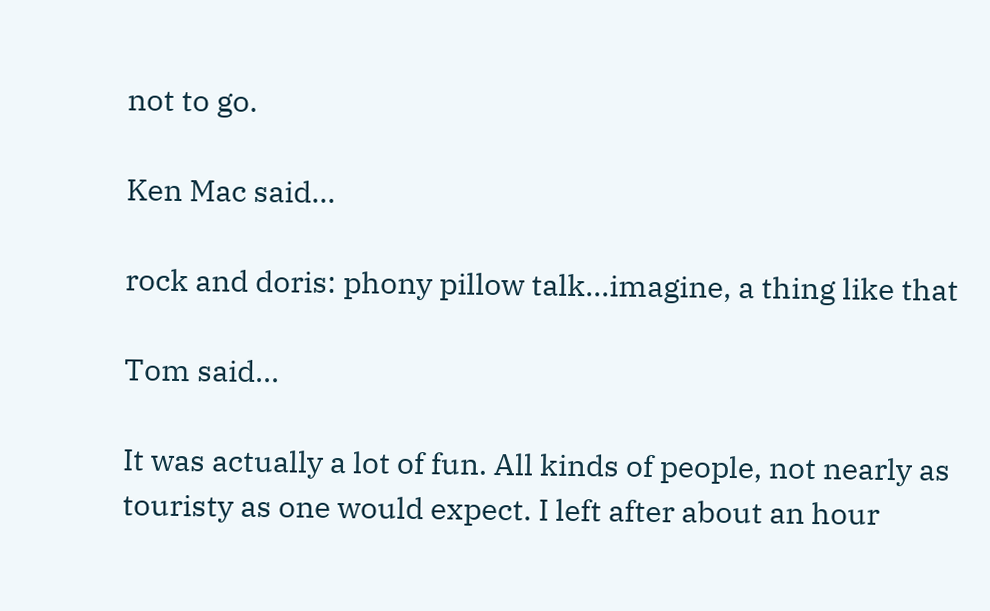not to go.

Ken Mac said...

rock and doris: phony pillow talk...imagine, a thing like that

Tom said...

It was actually a lot of fun. All kinds of people, not nearly as touristy as one would expect. I left after about an hour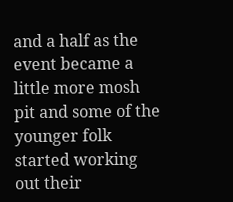and a half as the event became a little more mosh pit and some of the younger folk started working out their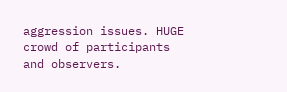aggression issues. HUGE crowd of participants and observers.